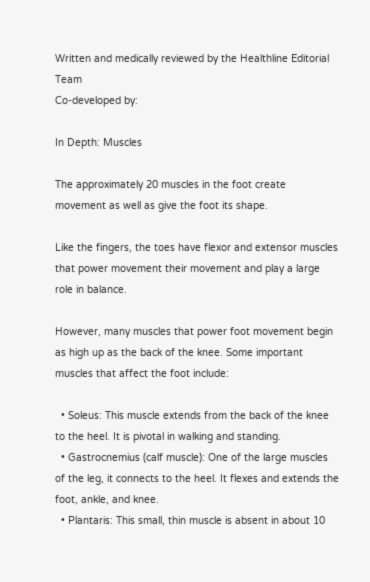Written and medically reviewed by the Healthline Editorial Team
Co-developed by:

In Depth: Muscles

The approximately 20 muscles in the foot create movement as well as give the foot its shape.

Like the fingers, the toes have flexor and extensor muscles that power movement their movement and play a large role in balance.

However, many muscles that power foot movement begin as high up as the back of the knee. Some important muscles that affect the foot include:

  • Soleus: This muscle extends from the back of the knee to the heel. It is pivotal in walking and standing.
  • Gastrocnemius (calf muscle): One of the large muscles of the leg, it connects to the heel. It flexes and extends the foot, ankle, and knee.
  • Plantaris: This small, thin muscle is absent in about 10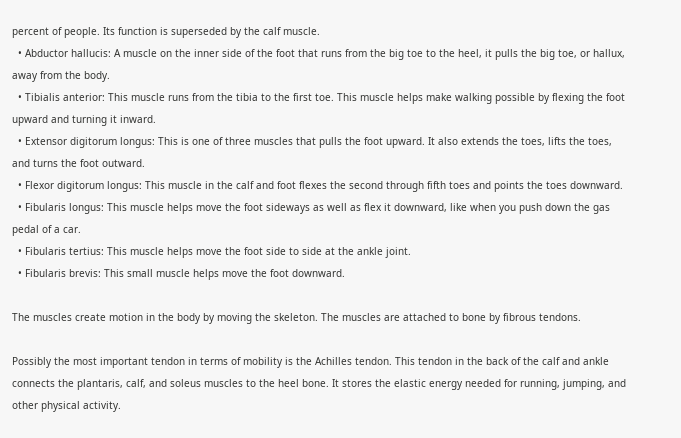percent of people. Its function is superseded by the calf muscle.
  • Abductor hallucis: A muscle on the inner side of the foot that runs from the big toe to the heel, it pulls the big toe, or hallux, away from the body.
  • Tibialis anterior: This muscle runs from the tibia to the first toe. This muscle helps make walking possible by flexing the foot upward and turning it inward.
  • Extensor digitorum longus: This is one of three muscles that pulls the foot upward. It also extends the toes, lifts the toes, and turns the foot outward.
  • Flexor digitorum longus: This muscle in the calf and foot flexes the second through fifth toes and points the toes downward.
  • Fibularis longus: This muscle helps move the foot sideways as well as flex it downward, like when you push down the gas pedal of a car.
  • Fibularis tertius: This muscle helps move the foot side to side at the ankle joint.
  • Fibularis brevis: This small muscle helps move the foot downward.

The muscles create motion in the body by moving the skeleton. The muscles are attached to bone by fibrous tendons.

Possibly the most important tendon in terms of mobility is the Achilles tendon. This tendon in the back of the calf and ankle connects the plantaris, calf, and soleus muscles to the heel bone. It stores the elastic energy needed for running, jumping, and other physical activity.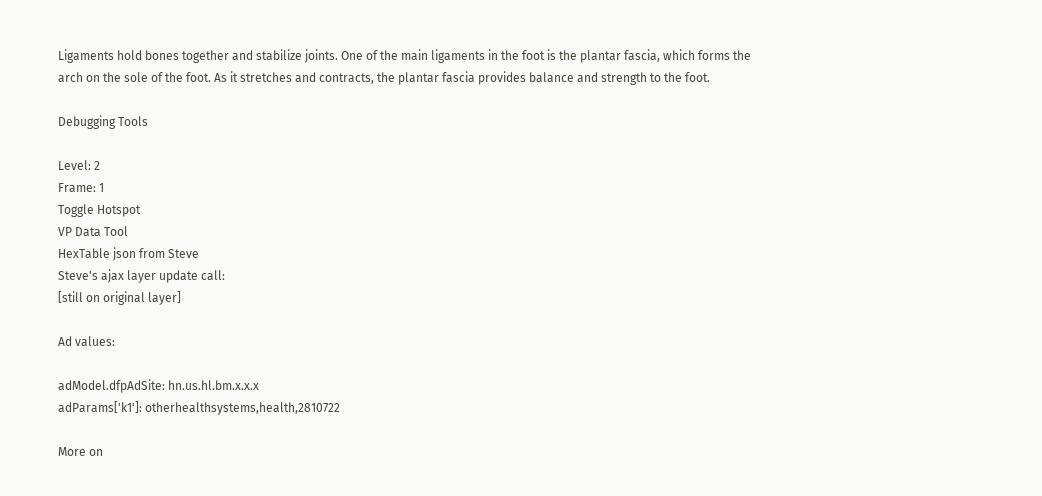Ligaments hold bones together and stabilize joints. One of the main ligaments in the foot is the plantar fascia, which forms the arch on the sole of the foot. As it stretches and contracts, the plantar fascia provides balance and strength to the foot.

Debugging Tools

Level: 2
Frame: 1
Toggle Hotspot
VP Data Tool
HexTable json from Steve
Steve's ajax layer update call:
[still on original layer]

Ad values:

adModel.dfpAdSite: hn.us.hl.bm.x.x.x
adParams['k1']: otherhealthsystems,health,2810722

More on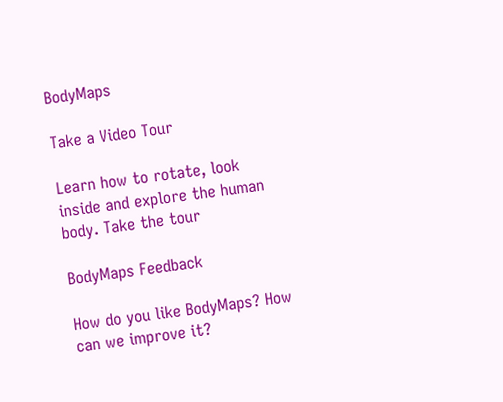BodyMaps

Take a Video Tour

Learn how to rotate, look inside and explore the human body. Take the tour

BodyMaps Feedback

How do you like BodyMaps? How can we improve it?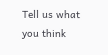Tell us what you think